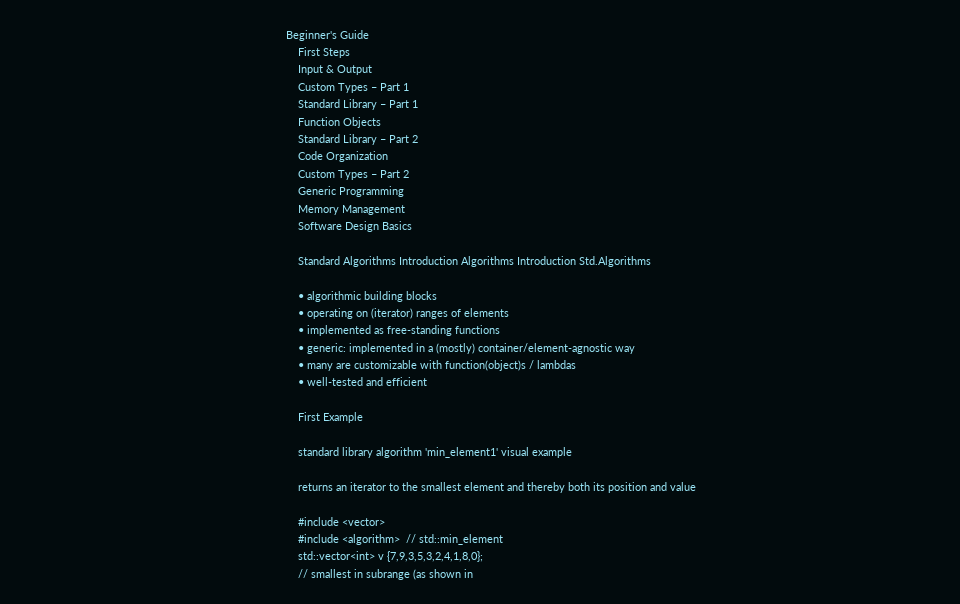Beginner's Guide
    First Steps
    Input & Output
    Custom Types – Part 1
    Standard Library – Part 1
    Function Objects
    Standard Library – Part 2
    Code Organization
    Custom Types – Part 2
    Generic Programming
    Memory Management
    Software Design Basics

    Standard Algorithms Introduction Algorithms Introduction Std.Algorithms

    • algorithmic building blocks
    • operating on (iterator) ranges of elements
    • implemented as free-standing functions
    • generic: implemented in a (mostly) container/element-agnostic way
    • many are customizable with function(object)s / lambdas
    • well-tested and efficient

    First Example

    standard library algorithm 'min_element1' visual example

    returns an iterator to the smallest element and thereby both its position and value

    #include <vector>
    #include <algorithm>  // std::min_element
    std::vector<int> v {7,9,3,5,3,2,4,1,8,0};
    // smallest in subrange (as shown in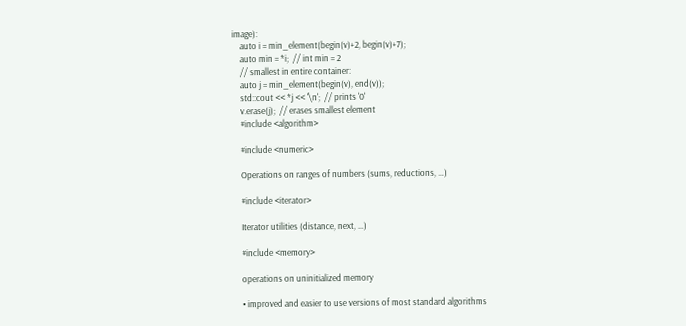image):
    auto i = min_element(begin(v)+2, begin(v)+7);
    auto min = *i;  // int min = 2
    // smallest in entire container:
    auto j = min_element(begin(v), end(v));
    std::cout << *j << '\n';  // prints '0'
    v.erase(j);  // erases smallest element
    #include <algorithm>

    #include <numeric>

    Operations on ranges of numbers (sums, reductions, …)

    #include <iterator>

    Iterator utilities (distance, next, …)

    #include <memory>

    operations on uninitialized memory

    • improved and easier to use versions of most standard algorithms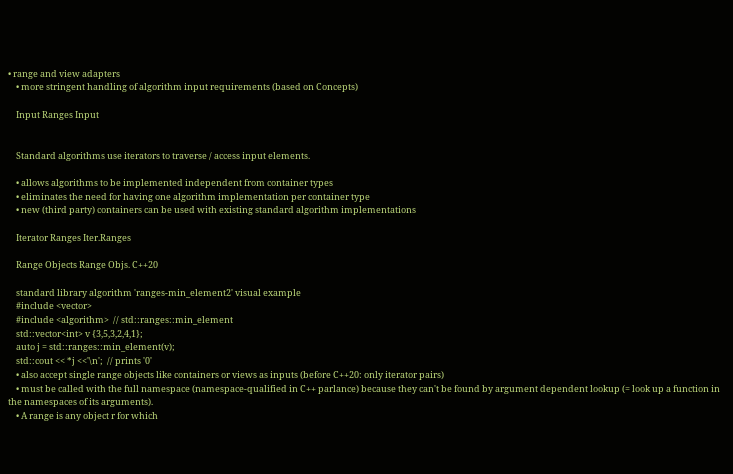• range and view adapters
    • more stringent handling of algorithm input requirements (based on Concepts)

    Input Ranges Input


    Standard algorithms use iterators to traverse / access input elements.

    • allows algorithms to be implemented independent from container types
    • eliminates the need for having one algorithm implementation per container type
    • new (third party) containers can be used with existing standard algorithm implementations

    Iterator Ranges Iter.Ranges

    Range Objects Range Objs. C++20

    standard library algorithm 'ranges-min_element2' visual example
    #include <vector>
    #include <algorithm>  // std::ranges::min_element
    std::vector<int> v {3,5,3,2,4,1};
    auto j = std::ranges::min_element(v);
    std::cout << *j <<'\n';  // prints '0'
    • also accept single range objects like containers or views as inputs (before C++20: only iterator pairs)
    • must be called with the full namespace (namespace-qualified in C++ parlance) because they can't be found by argument dependent lookup (= look up a function in the namespaces of its arguments).
    • A range is any object r for which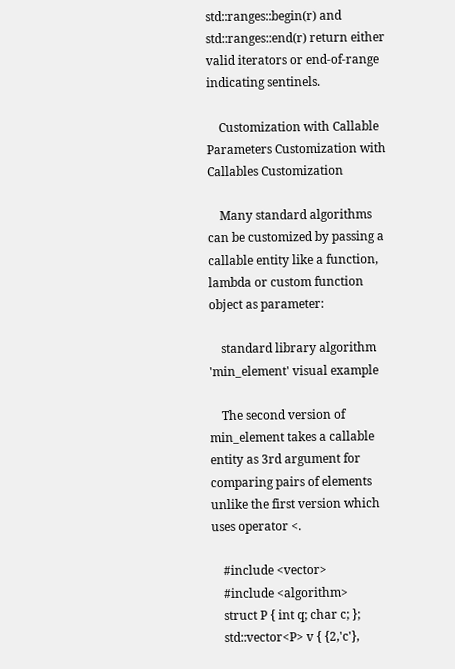std::ranges::begin(r) and std::ranges::end(r) return either valid iterators or end-of-range indicating sentinels.

    Customization with Callable Parameters Customization with Callables Customization

    Many standard algorithms can be customized by passing a callable entity like a function, lambda or custom function object as parameter:

    standard library algorithm 'min_element' visual example

    The second version of min_element takes a callable entity as 3rd argument for comparing pairs of elements unlike the first version which uses operator <.

    #include <vector>
    #include <algorithm>
    struct P { int q; char c; };
    std::vector<P> v { {2,'c'},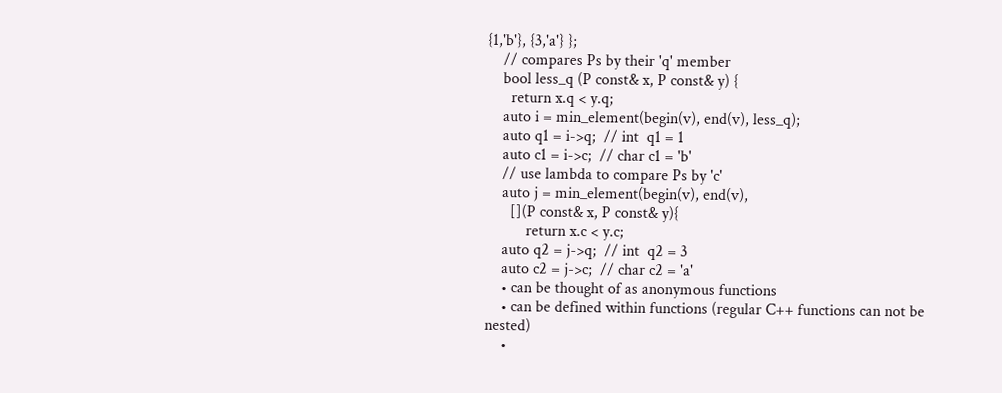{1,'b'}, {3,'a'} };
    // compares Ps by their 'q' member
    bool less_q (P const& x, P const& y) {
      return x.q < y.q;
    auto i = min_element(begin(v), end(v), less_q);
    auto q1 = i->q;  // int  q1 = 1
    auto c1 = i->c;  // char c1 = 'b'
    // use lambda to compare Ps by 'c'
    auto j = min_element(begin(v), end(v),
      [](P const& x, P const& y){
          return x.c < y.c;
    auto q2 = j->q;  // int  q2 = 3
    auto c2 = j->c;  // char c2 = 'a'
    • can be thought of as anonymous functions
    • can be defined within functions (regular C++ functions can not be nested)
    •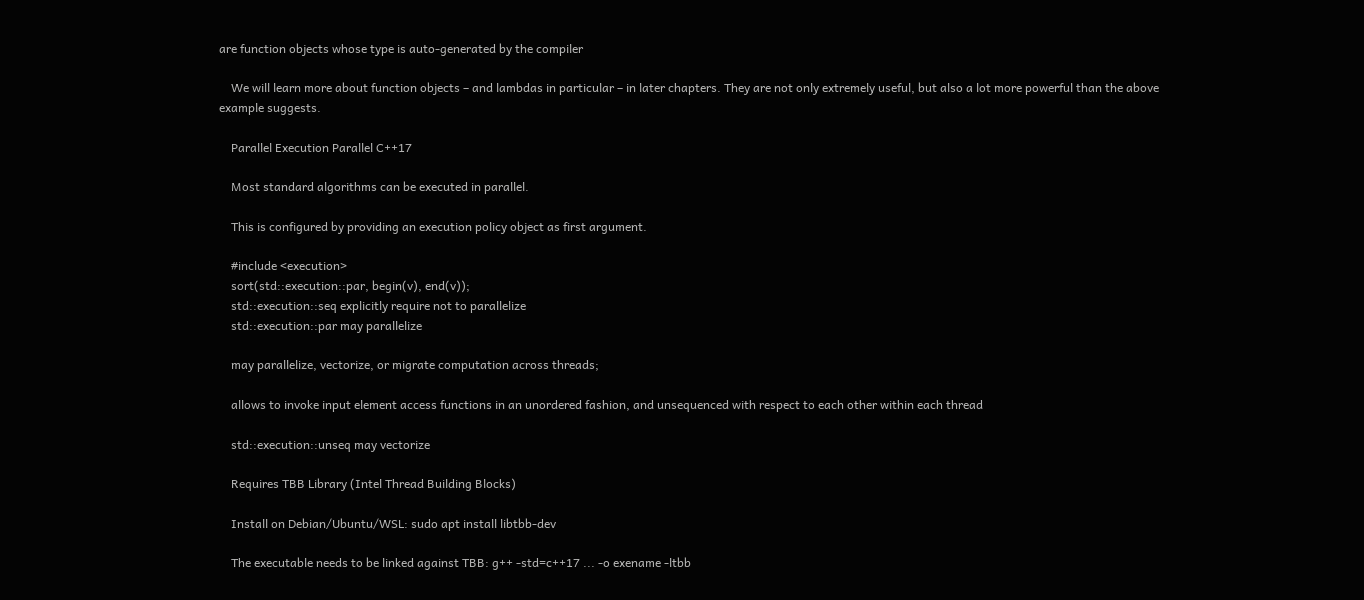are function objects whose type is auto-generated by the compiler

    We will learn more about function objects – and lambdas in particular – in later chapters. They are not only extremely useful, but also a lot more powerful than the above example suggests.

    Parallel Execution Parallel C++17

    Most standard algorithms can be executed in parallel.

    This is configured by providing an execution policy object as first argument.

    #include <execution>
    sort(std::execution::par, begin(v), end(v));
    std::execution::seq explicitly require not to parallelize
    std::execution::par may parallelize

    may parallelize, vectorize, or migrate computation across threads;

    allows to invoke input element access functions in an unordered fashion, and unsequenced with respect to each other within each thread

    std::execution::unseq may vectorize

    Requires TBB Library (Intel Thread Building Blocks)

    Install on Debian/Ubuntu/WSL: sudo apt install libtbb-dev

    The executable needs to be linked against TBB: g++ -std=c++17 ... -o exename -ltbb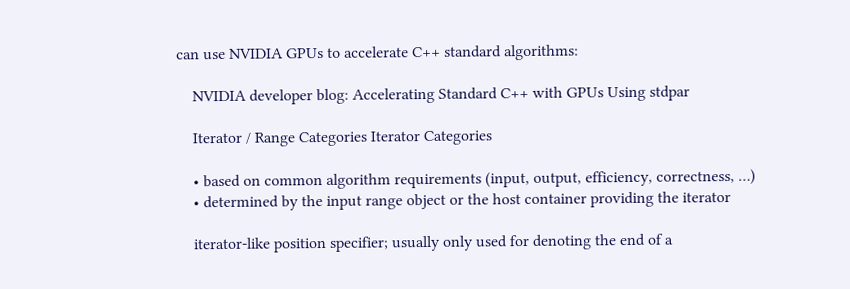can use NVIDIA GPUs to accelerate C++ standard algorithms:

    NVIDIA developer blog: Accelerating Standard C++ with GPUs Using stdpar

    Iterator / Range Categories Iterator Categories

    • based on common algorithm requirements (input, output, efficiency, correctness, …)
    • determined by the input range object or the host container providing the iterator

    iterator-like position specifier; usually only used for denoting the end of a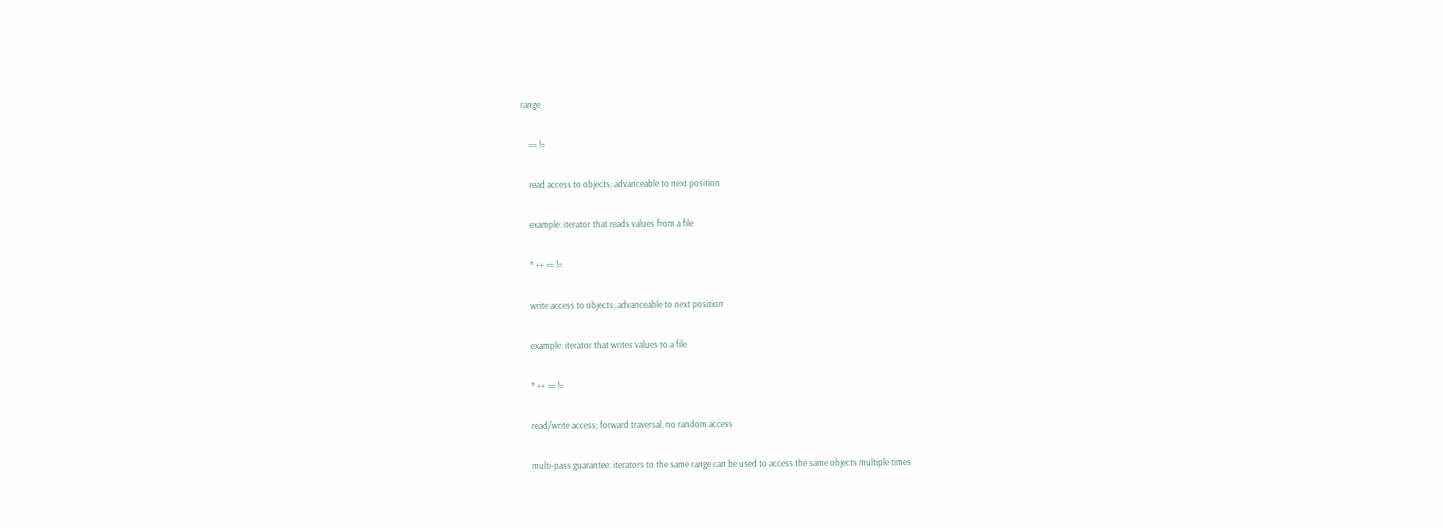range

    == !=

    read access to objects; advanceable to next position

    example: iterator that reads values from a file

    * ++ == !=

    write access to objects; advanceable to next position

    example: iterator that writes values to a file

    * ++ == !=

    read/write access; forward traversal, no random access

    multi-pass guarantee: iterators to the same range can be used to access the same objects multiple times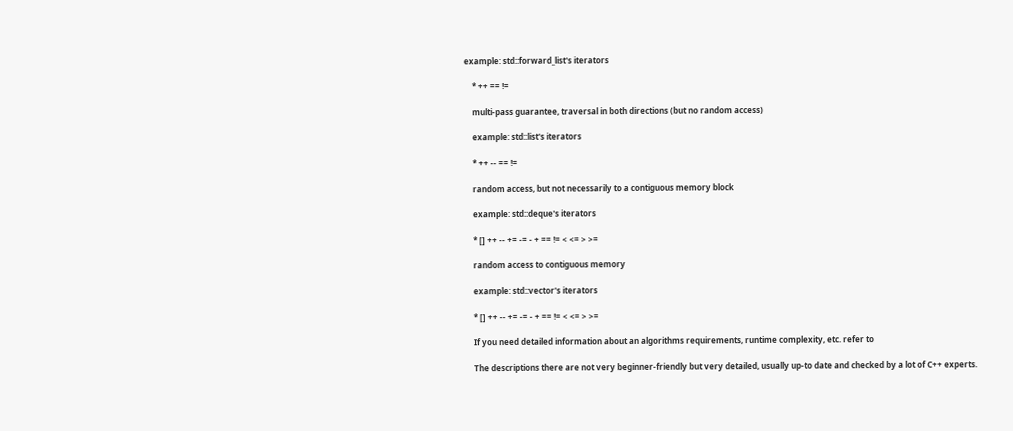example: std::forward_list's iterators

    * ++ == !=

    multi-pass guarantee, traversal in both directions (but no random access)

    example: std::list's iterators

    * ++ -- == !=

    random access, but not necessarily to a contiguous memory block

    example: std::deque's iterators

    * [] ++ -- += -= - + == != < <= > >=

    random access to contiguous memory

    example: std::vector's iterators

    * [] ++ -- += -= - + == != < <= > >=

    If you need detailed information about an algorithms requirements, runtime complexity, etc. refer to

    The descriptions there are not very beginner-friendly but very detailed, usually up-to date and checked by a lot of C++ experts.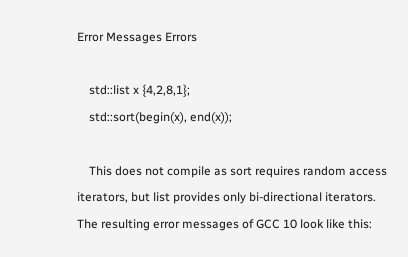Error Messages Errors

    std::list x {4,2,8,1};
    std::sort(begin(x), end(x));

    This does not compile as sort requires random access iterators, but list provides only bi-directional iterators. The resulting error messages of GCC 10 look like this: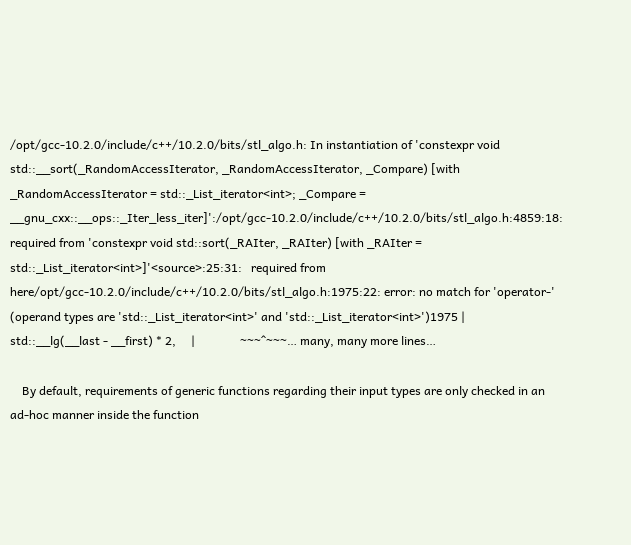/opt/gcc-10.2.0/include/c++/10.2.0/bits/stl_algo.h: In instantiation of 'constexpr void std::__sort(_RandomAccessIterator, _RandomAccessIterator, _Compare) [with _RandomAccessIterator = std::_List_iterator<int>; _Compare = __gnu_cxx::__ops::_Iter_less_iter]':/opt/gcc-10.2.0/include/c++/10.2.0/bits/stl_algo.h:4859:18:   required from 'constexpr void std::sort(_RAIter, _RAIter) [with _RAIter = std::_List_iterator<int>]'<source>:25:31:   required from here/opt/gcc-10.2.0/include/c++/10.2.0/bits/stl_algo.h:1975:22: error: no match for 'operator-' (operand types are 'std::_List_iterator<int>' and 'std::_List_iterator<int>')1975 |     std::__lg(__last - __first) * 2,     |               ~~~^~~~… many, many more lines…

    By default, requirements of generic functions regarding their input types are only checked in an ad-hoc manner inside the function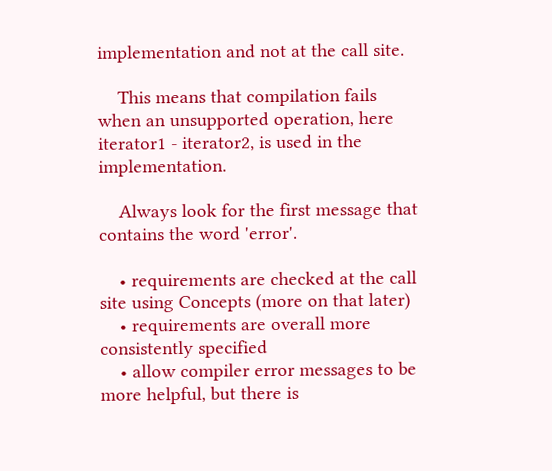implementation and not at the call site.

    This means that compilation fails when an unsupported operation, here iterator1 - iterator2, is used in the implementation.

    Always look for the first message that contains the word 'error'.

    • requirements are checked at the call site using Concepts (more on that later)
    • requirements are overall more consistently specified
    • allow compiler error messages to be more helpful, but there is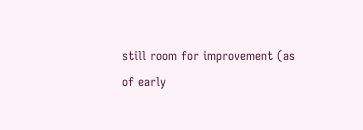still room for improvement (as of early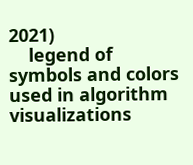2021)
    legend of symbols and colors used in algorithm visualizations